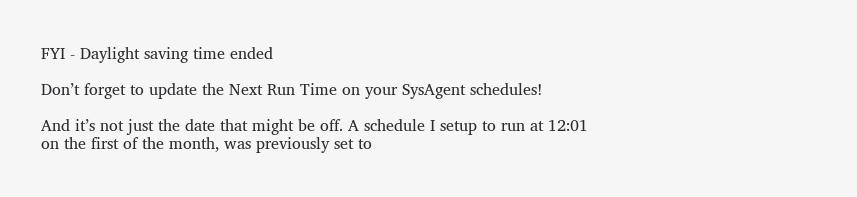FYI - Daylight saving time ended

Don’t forget to update the Next Run Time on your SysAgent schedules!

And it’s not just the date that might be off. A schedule I setup to run at 12:01 on the first of the month, was previously set to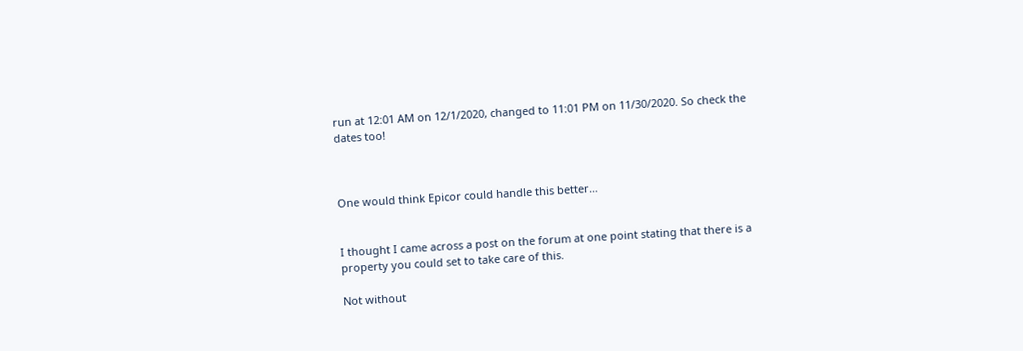run at 12:01 AM on 12/1/2020, changed to 11:01 PM on 11/30/2020. So check the dates too!



One would think Epicor could handle this better…


I thought I came across a post on the forum at one point stating that there is a property you could set to take care of this.

Not without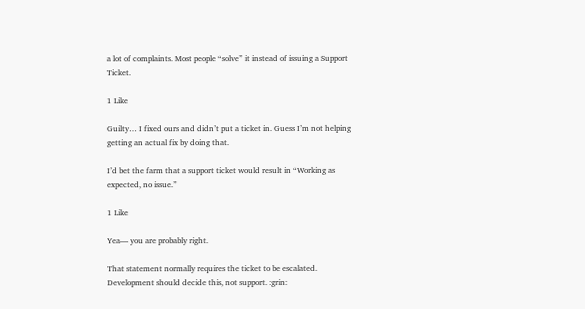a lot of complaints. Most people “solve” it instead of issuing a Support Ticket.

1 Like

Guilty… I fixed ours and didn’t put a ticket in. Guess I’m not helping getting an actual fix by doing that.

I’d bet the farm that a support ticket would result in “Working as expected, no issue.”

1 Like

Yea— you are probably right.

That statement normally requires the ticket to be escalated. Development should decide this, not support. :grin: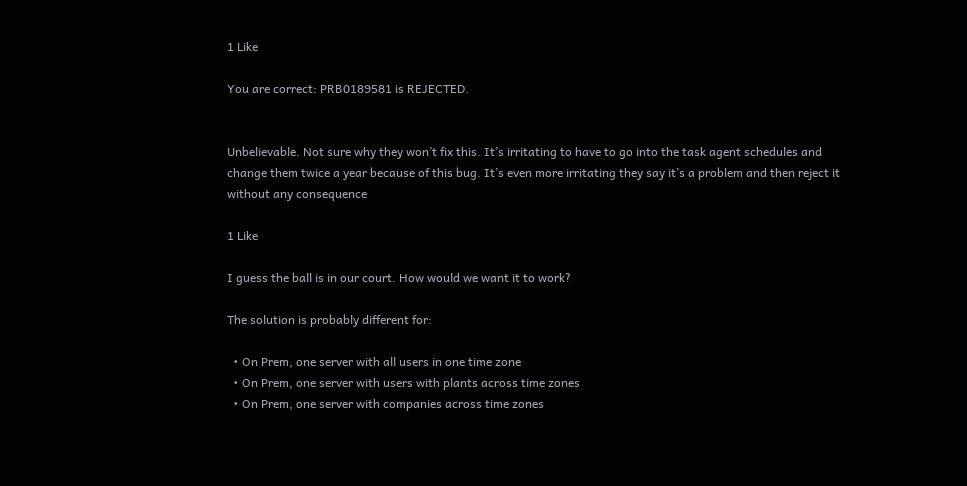1 Like

You are correct: PRB0189581 is REJECTED.


Unbelievable. Not sure why they won’t fix this. It’s irritating to have to go into the task agent schedules and change them twice a year because of this bug. It’s even more irritating they say it’s a problem and then reject it without any consequence

1 Like

I guess the ball is in our court. How would we want it to work?

The solution is probably different for:

  • On Prem, one server with all users in one time zone
  • On Prem, one server with users with plants across time zones
  • On Prem, one server with companies across time zones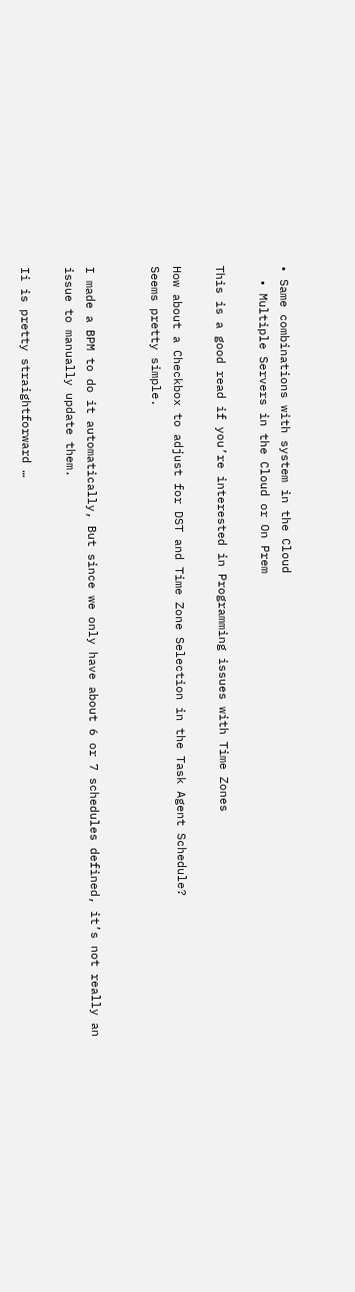• Same combinations with system in the Cloud
  • Multiple Servers in the Cloud or On Prem

This is a good read if you’re interested in Programming issues with Time Zones

How about a Checkbox to adjust for DST and Time Zone Selection in the Task Agent Schedule?
Seems pretty simple.


I made a BPM to do it automatically, But since we only have about 6 or 7 schedules defined, it’s not really an issue to manually update them.

Ii is pretty straightforward …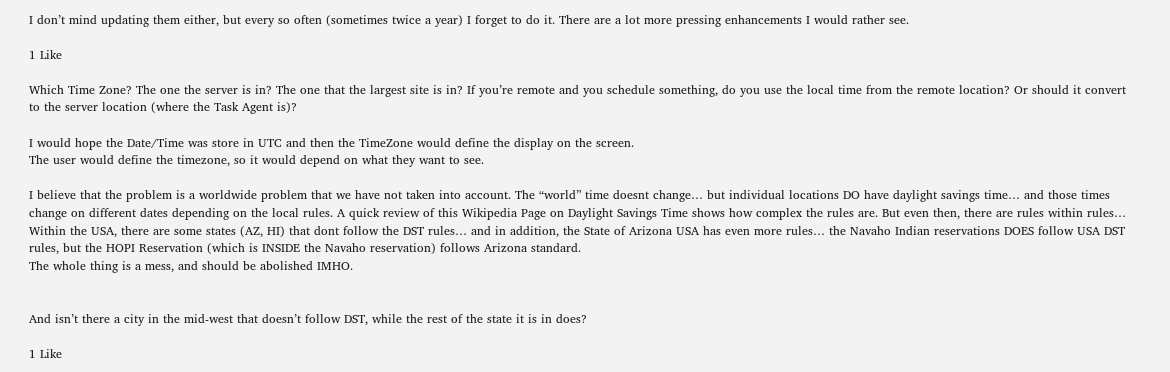I don’t mind updating them either, but every so often (sometimes twice a year) I forget to do it. There are a lot more pressing enhancements I would rather see.

1 Like

Which Time Zone? The one the server is in? The one that the largest site is in? If you’re remote and you schedule something, do you use the local time from the remote location? Or should it convert to the server location (where the Task Agent is)?

I would hope the Date/Time was store in UTC and then the TimeZone would define the display on the screen.
The user would define the timezone, so it would depend on what they want to see.

I believe that the problem is a worldwide problem that we have not taken into account. The “world” time doesnt change… but individual locations DO have daylight savings time… and those times change on different dates depending on the local rules. A quick review of this Wikipedia Page on Daylight Savings Time shows how complex the rules are. But even then, there are rules within rules… Within the USA, there are some states (AZ, HI) that dont follow the DST rules… and in addition, the State of Arizona USA has even more rules… the Navaho Indian reservations DOES follow USA DST rules, but the HOPI Reservation (which is INSIDE the Navaho reservation) follows Arizona standard.
The whole thing is a mess, and should be abolished IMHO.


And isn’t there a city in the mid-west that doesn’t follow DST, while the rest of the state it is in does?

1 Like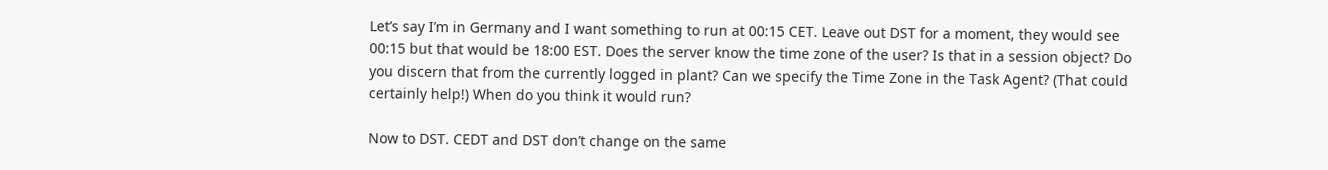Let’s say I’m in Germany and I want something to run at 00:15 CET. Leave out DST for a moment, they would see 00:15 but that would be 18:00 EST. Does the server know the time zone of the user? Is that in a session object? Do you discern that from the currently logged in plant? Can we specify the Time Zone in the Task Agent? (That could certainly help!) When do you think it would run?

Now to DST. CEDT and DST don’t change on the same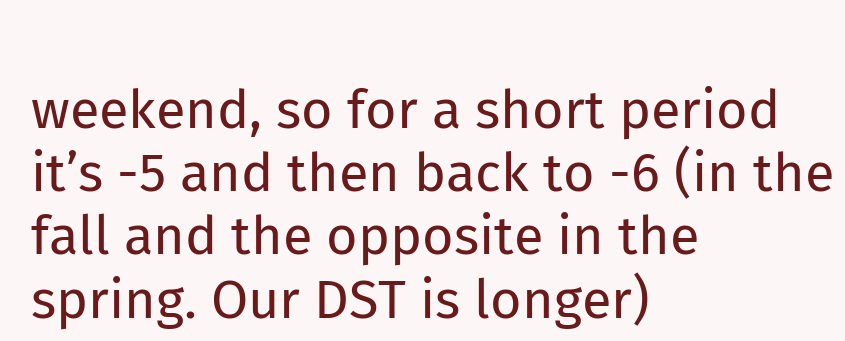weekend, so for a short period it’s -5 and then back to -6 (in the fall and the opposite in the spring. Our DST is longer)